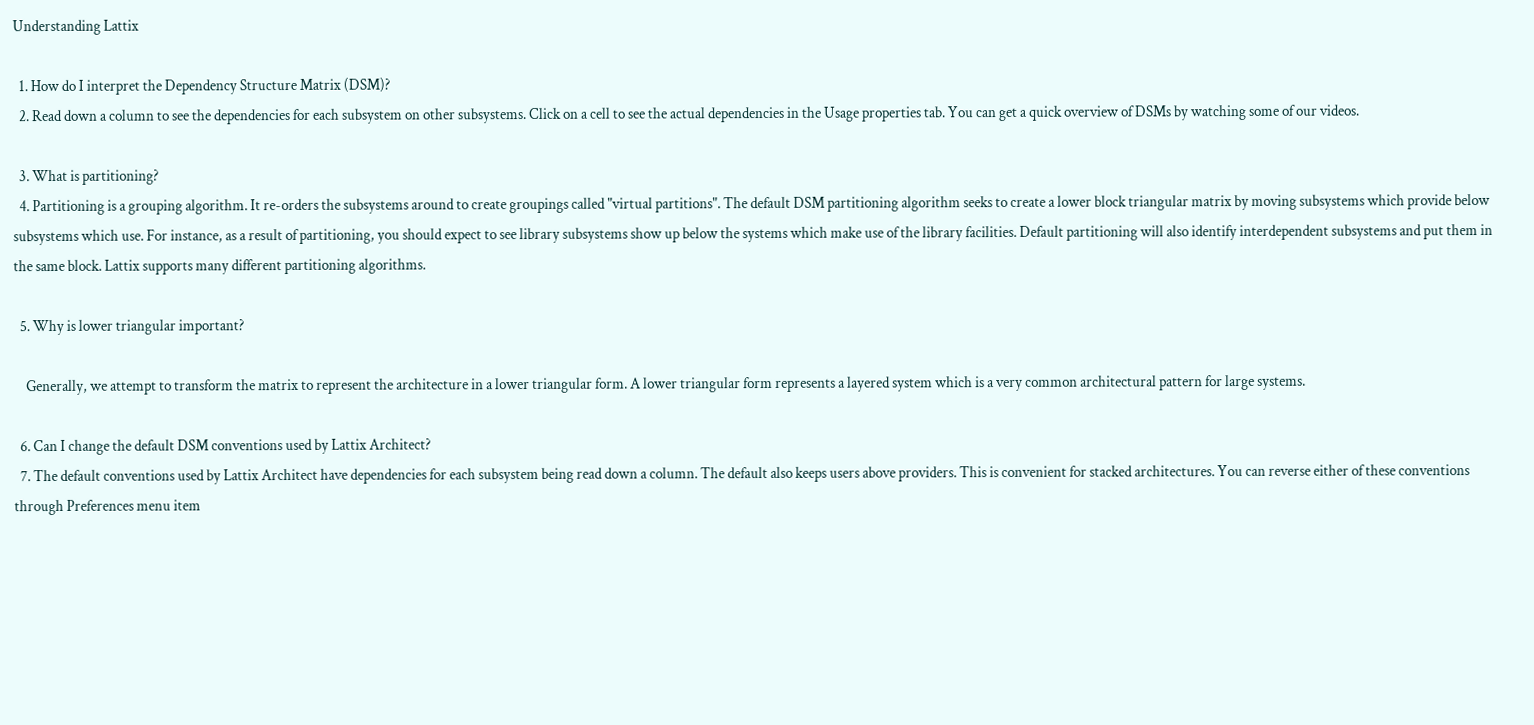Understanding Lattix

  1. How do I interpret the Dependency Structure Matrix (DSM)?
  2. Read down a column to see the dependencies for each subsystem on other subsystems. Click on a cell to see the actual dependencies in the Usage properties tab. You can get a quick overview of DSMs by watching some of our videos.

  3. What is partitioning?
  4. Partitioning is a grouping algorithm. It re-orders the subsystems around to create groupings called "virtual partitions". The default DSM partitioning algorithm seeks to create a lower block triangular matrix by moving subsystems which provide below subsystems which use. For instance, as a result of partitioning, you should expect to see library subsystems show up below the systems which make use of the library facilities. Default partitioning will also identify interdependent subsystems and put them in the same block. Lattix supports many different partitioning algorithms.

  5. Why is lower triangular important?

    Generally, we attempt to transform the matrix to represent the architecture in a lower triangular form. A lower triangular form represents a layered system which is a very common architectural pattern for large systems.

  6. Can I change the default DSM conventions used by Lattix Architect?
  7. The default conventions used by Lattix Architect have dependencies for each subsystem being read down a column. The default also keeps users above providers. This is convenient for stacked architectures. You can reverse either of these conventions through Preferences menu item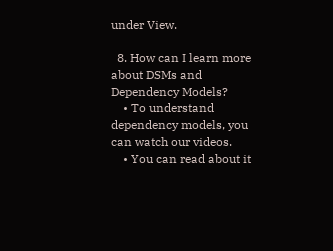under View.

  8. How can I learn more about DSMs and Dependency Models?
    • To understand dependency models, you can watch our videos.
    • You can read about it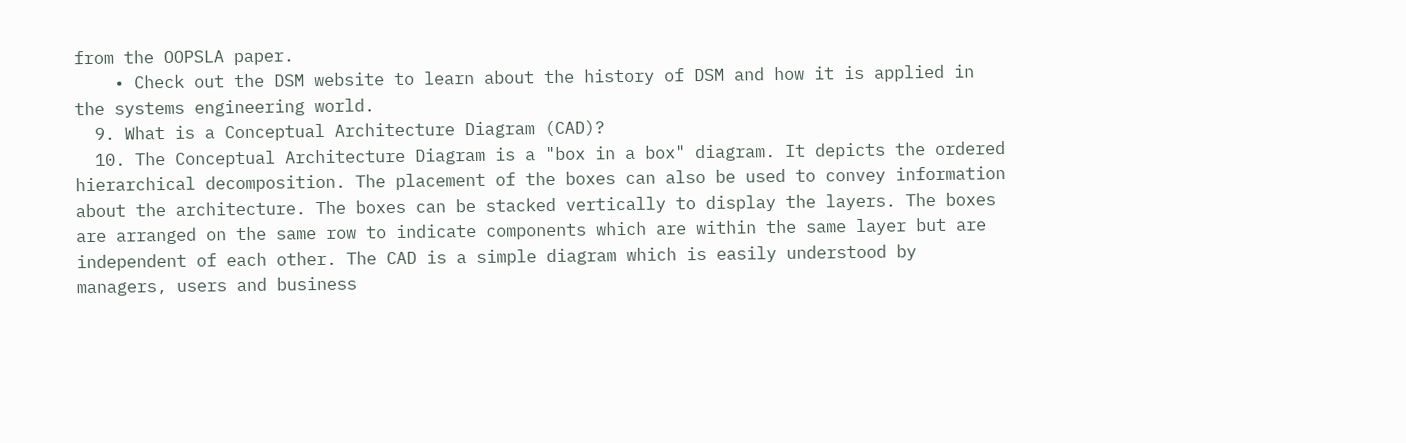from the OOPSLA paper.
    • Check out the DSM website to learn about the history of DSM and how it is applied in the systems engineering world.
  9. What is a Conceptual Architecture Diagram (CAD)?
  10. The Conceptual Architecture Diagram is a "box in a box" diagram. It depicts the ordered hierarchical decomposition. The placement of the boxes can also be used to convey information about the architecture. The boxes can be stacked vertically to display the layers. The boxes are arranged on the same row to indicate components which are within the same layer but are independent of each other. The CAD is a simple diagram which is easily understood by managers, users and business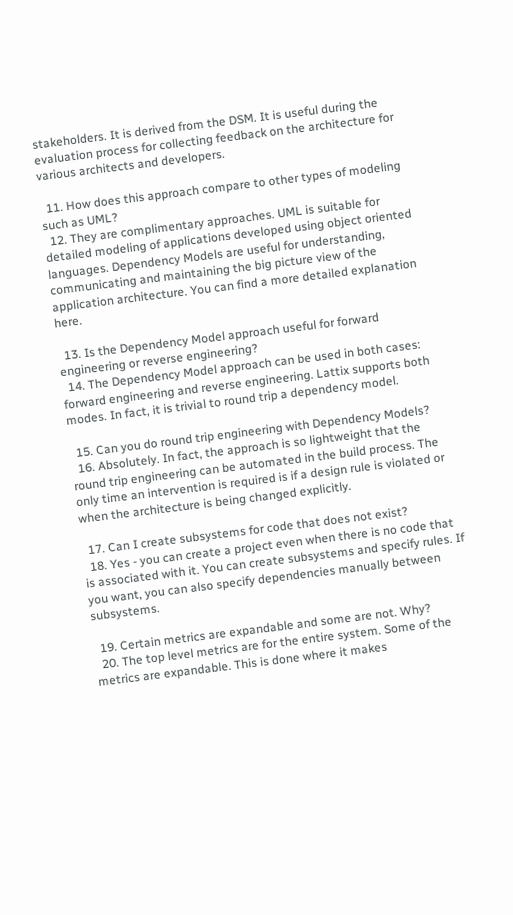stakeholders. It is derived from the DSM. It is useful during the evaluation process for collecting feedback on the architecture for various architects and developers.

  11. How does this approach compare to other types of modeling such as UML?
  12. They are complimentary approaches. UML is suitable for detailed modeling of applications developed using object oriented languages. Dependency Models are useful for understanding, communicating and maintaining the big picture view of the application architecture. You can find a more detailed explanation here.

  13. Is the Dependency Model approach useful for forward engineering or reverse engineering?
  14. The Dependency Model approach can be used in both cases: forward engineering and reverse engineering. Lattix supports both modes. In fact, it is trivial to round trip a dependency model.

  15. Can you do round trip engineering with Dependency Models?
  16. Absolutely. In fact, the approach is so lightweight that the round trip engineering can be automated in the build process. The only time an intervention is required is if a design rule is violated or when the architecture is being changed explicitly.

  17. Can I create subsystems for code that does not exist?
  18. Yes - you can create a project even when there is no code that is associated with it. You can create subsystems and specify rules. If you want, you can also specify dependencies manually between subsystems.

  19. Certain metrics are expandable and some are not. Why?
  20. The top level metrics are for the entire system. Some of the metrics are expandable. This is done where it makes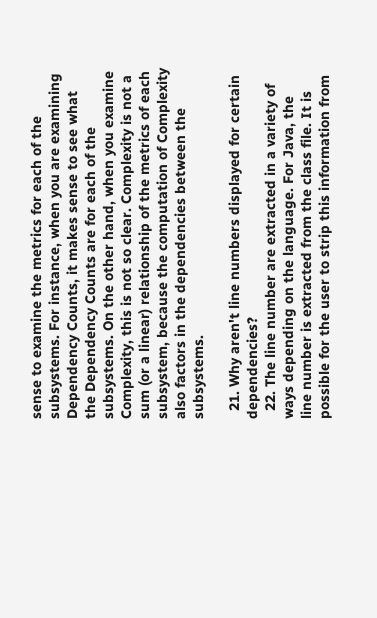sense to examine the metrics for each of the subsystems. For instance, when you are examining Dependency Counts, it makes sense to see what the Dependency Counts are for each of the subsystems. On the other hand, when you examine Complexity, this is not so clear. Complexity is not a sum (or a linear) relationship of the metrics of each subsystem, because the computation of Complexity also factors in the dependencies between the subsystems.

  21. Why aren't line numbers displayed for certain dependencies?
  22. The line number are extracted in a variety of ways depending on the language. For Java, the line number is extracted from the class file. It is possible for the user to strip this information from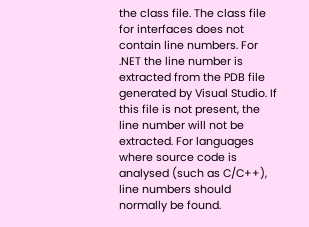the class file. The class file for interfaces does not contain line numbers. For .NET the line number is extracted from the PDB file generated by Visual Studio. If this file is not present, the line number will not be extracted. For languages where source code is analysed (such as C/C++), line numbers should normally be found.